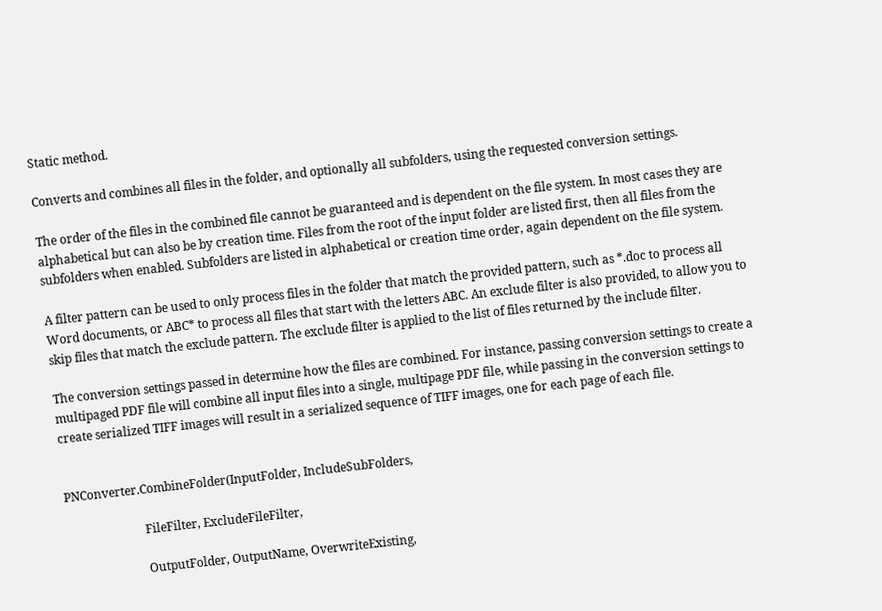Static method.

Converts and combines all files in the folder, and optionally all subfolders, using the requested conversion settings.

The order of the files in the combined file cannot be guaranteed and is dependent on the file system. In most cases they are alphabetical but can also be by creation time. Files from the root of the input folder are listed first, then all files from the subfolders when enabled. Subfolders are listed in alphabetical or creation time order, again dependent on the file system.

A filter pattern can be used to only process files in the folder that match the provided pattern, such as *.doc to process all Word documents, or ABC* to process all files that start with the letters ABC. An exclude filter is also provided, to allow you to skip files that match the exclude pattern. The exclude filter is applied to the list of files returned by the include filter.

The conversion settings passed in determine how the files are combined. For instance, passing conversion settings to create a multipaged PDF file will combine all input files into a single, multipage PDF file, while passing in the conversion settings to create serialized TIFF images will result in a serialized sequence of TIFF images, one for each page of each file.


PNConverter.CombineFolder(InputFolder, IncludeSubFolders,

                          FileFilter, ExcludeFileFilter,

                          OutputFolder, OutputName, OverwriteExisting,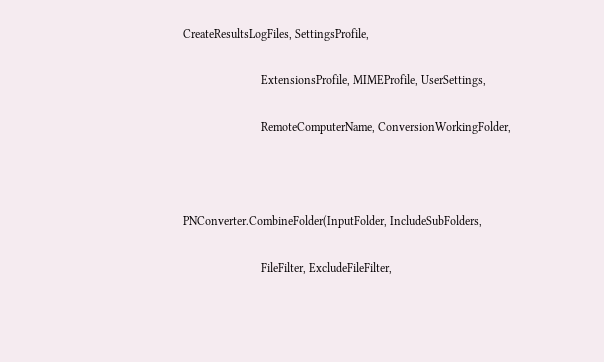CreateResultsLogFiles, SettingsProfile,

                          ExtensionsProfile, MIMEProfile, UserSettings,

                          RemoteComputerName, ConversionWorkingFolder,



PNConverter.CombineFolder(InputFolder, IncludeSubFolders,

                          FileFilter, ExcludeFileFilter,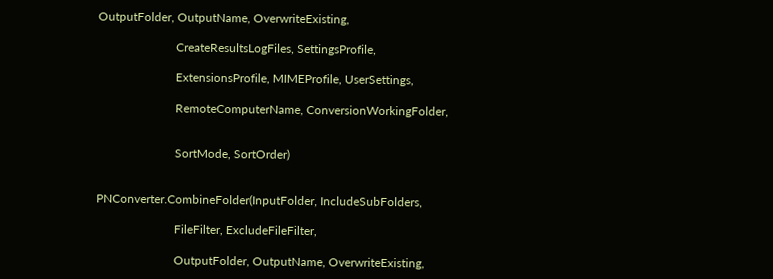OutputFolder, OutputName, OverwriteExisting,

                          CreateResultsLogFiles, SettingsProfile,

                          ExtensionsProfile, MIMEProfile, UserSettings,

                          RemoteComputerName, ConversionWorkingFolder,


                          SortMode, SortOrder)


PNConverter.CombineFolder(InputFolder, IncludeSubFolders,

                          FileFilter, ExcludeFileFilter,

                          OutputFolder, OutputName, OverwriteExisting,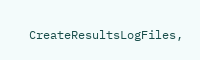CreateResultsLogFiles,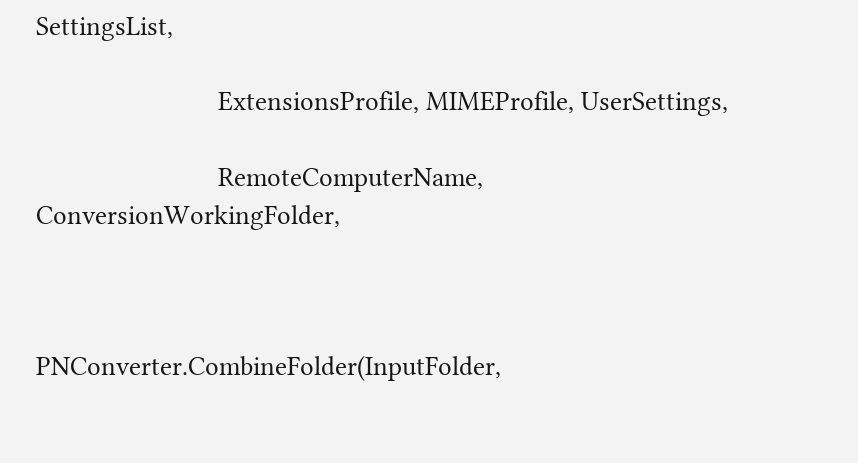SettingsList,

                          ExtensionsProfile, MIMEProfile, UserSettings,

                          RemoteComputerName, ConversionWorkingFolder,



PNConverter.CombineFolder(InputFolder,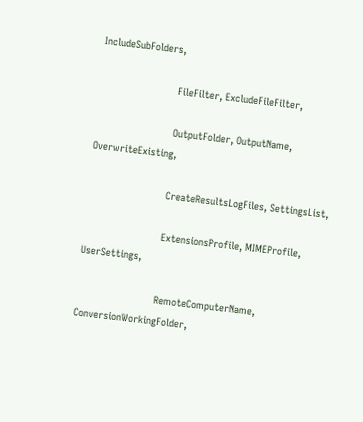IncludeSubFolders,

                          FileFilter, ExcludeFileFilter,

                          OutputFolder, OutputName, OverwriteExisting,

                          CreateResultsLogFiles, SettingsList,

                          ExtensionsProfile, MIMEProfile, UserSettings,

                          RemoteComputerName, ConversionWorkingFolder,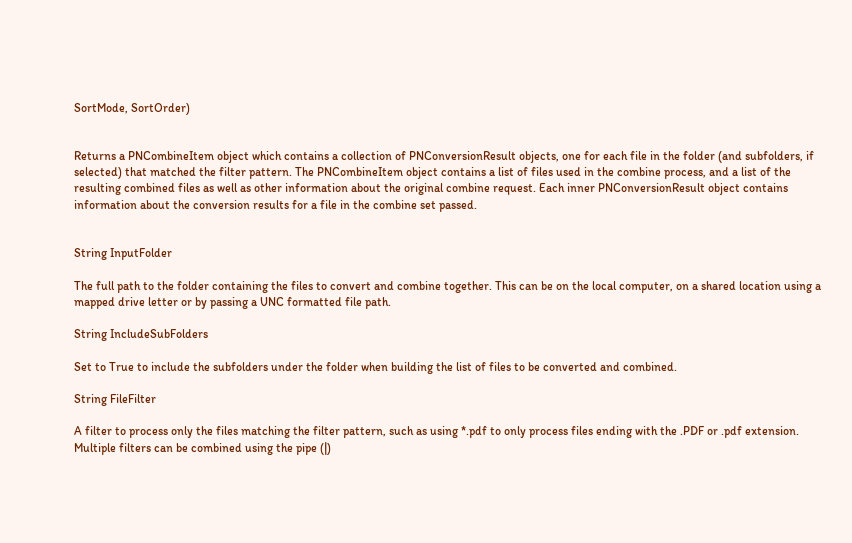SortMode, SortOrder)


Returns a PNCombineItem object which contains a collection of PNConversionResult objects, one for each file in the folder (and subfolders, if selected) that matched the filter pattern. The PNCombineItem object contains a list of files used in the combine process, and a list of the resulting combined files as well as other information about the original combine request. Each inner PNConversionResult object contains information about the conversion results for a file in the combine set passed.


String InputFolder

The full path to the folder containing the files to convert and combine together. This can be on the local computer, on a shared location using a mapped drive letter or by passing a UNC formatted file path.

String IncludeSubFolders

Set to True to include the subfolders under the folder when building the list of files to be converted and combined.

String FileFilter

A filter to process only the files matching the filter pattern, such as using *.pdf to only process files ending with the .PDF or .pdf extension. Multiple filters can be combined using the pipe (|)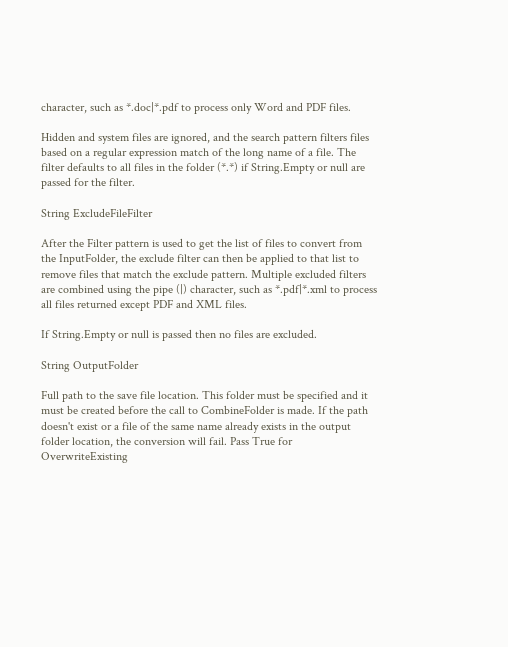character, such as *.doc|*.pdf to process only Word and PDF files.

Hidden and system files are ignored, and the search pattern filters files based on a regular expression match of the long name of a file. The filter defaults to all files in the folder (*.*) if String.Empty or null are passed for the filter.

String ExcludeFileFilter

After the Filter pattern is used to get the list of files to convert from the InputFolder, the exclude filter can then be applied to that list to remove files that match the exclude pattern. Multiple excluded filters are combined using the pipe (|) character, such as *.pdf|*.xml to process all files returned except PDF and XML files.

If String.Empty or null is passed then no files are excluded.

String OutputFolder

Full path to the save file location. This folder must be specified and it must be created before the call to CombineFolder is made. If the path doesn't exist or a file of the same name already exists in the output folder location, the conversion will fail. Pass True for OverwriteExisting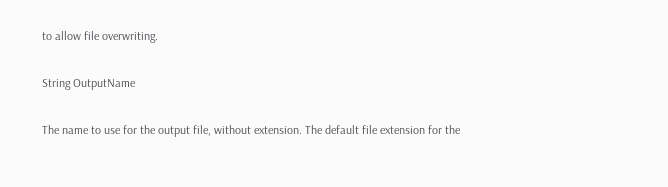to allow file overwriting.

String OutputName

The name to use for the output file, without extension. The default file extension for the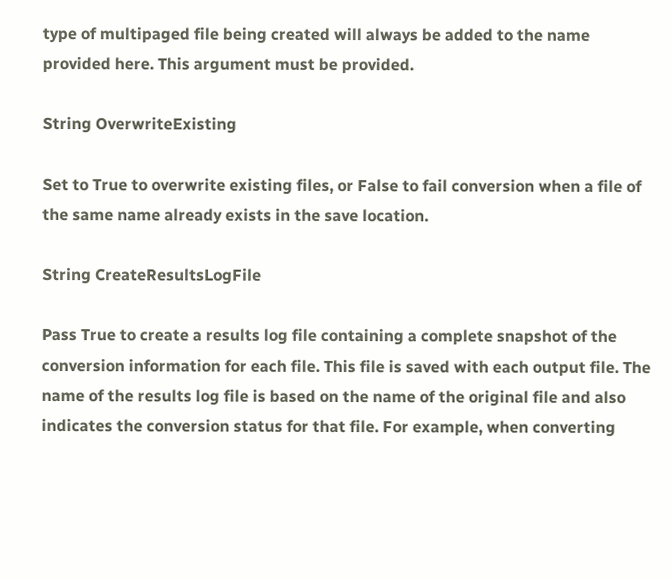type of multipaged file being created will always be added to the name provided here. This argument must be provided.

String OverwriteExisting

Set to True to overwrite existing files, or False to fail conversion when a file of the same name already exists in the save location.

String CreateResultsLogFile

Pass True to create a results log file containing a complete snapshot of the conversion information for each file. This file is saved with each output file. The name of the results log file is based on the name of the original file and also indicates the conversion status for that file. For example, when converting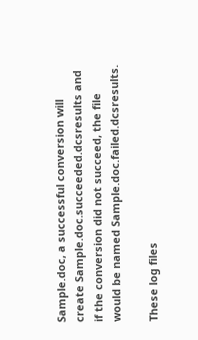Sample.doc, a successful conversion will create Sample.doc.succeeded.dcsresults and if the conversion did not succeed, the file would be named Sample.doc.failed.dcsresults.

These log files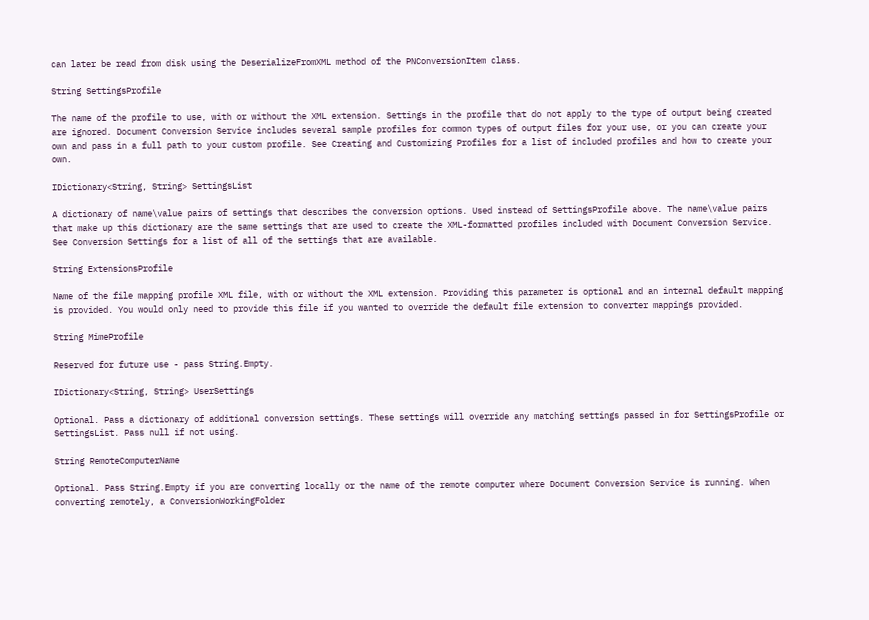can later be read from disk using the DeserializeFromXML method of the PNConversionItem class.

String SettingsProfile

The name of the profile to use, with or without the XML extension. Settings in the profile that do not apply to the type of output being created are ignored. Document Conversion Service includes several sample profiles for common types of output files for your use, or you can create your own and pass in a full path to your custom profile. See Creating and Customizing Profiles for a list of included profiles and how to create your own.

IDictionary<String, String> SettingsList

A dictionary of name\value pairs of settings that describes the conversion options. Used instead of SettingsProfile above. The name\value pairs that make up this dictionary are the same settings that are used to create the XML-formatted profiles included with Document Conversion Service. See Conversion Settings for a list of all of the settings that are available.

String ExtensionsProfile

Name of the file mapping profile XML file, with or without the XML extension. Providing this parameter is optional and an internal default mapping is provided. You would only need to provide this file if you wanted to override the default file extension to converter mappings provided.

String MimeProfile

Reserved for future use - pass String.Empty.

IDictionary<String, String> UserSettings

Optional. Pass a dictionary of additional conversion settings. These settings will override any matching settings passed in for SettingsProfile or SettingsList. Pass null if not using.

String RemoteComputerName

Optional. Pass String.Empty if you are converting locally or the name of the remote computer where Document Conversion Service is running. When converting remotely, a ConversionWorkingFolder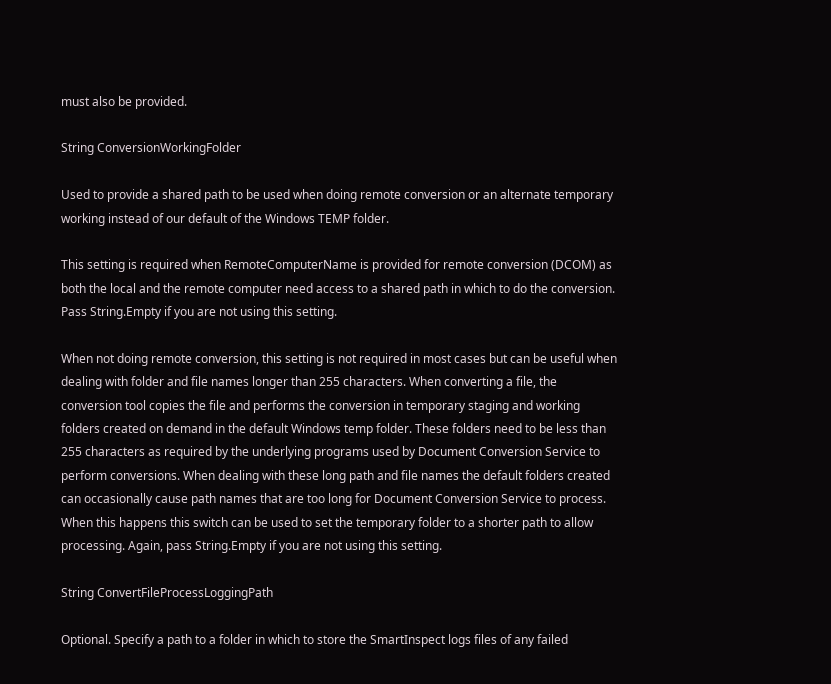must also be provided.

String ConversionWorkingFolder

Used to provide a shared path to be used when doing remote conversion or an alternate temporary working instead of our default of the Windows TEMP folder.

This setting is required when RemoteComputerName is provided for remote conversion (DCOM) as both the local and the remote computer need access to a shared path in which to do the conversion. Pass String.Empty if you are not using this setting.

When not doing remote conversion, this setting is not required in most cases but can be useful when dealing with folder and file names longer than 255 characters. When converting a file, the conversion tool copies the file and performs the conversion in temporary staging and working folders created on demand in the default Windows temp folder. These folders need to be less than 255 characters as required by the underlying programs used by Document Conversion Service to perform conversions. When dealing with these long path and file names the default folders created can occasionally cause path names that are too long for Document Conversion Service to process. When this happens this switch can be used to set the temporary folder to a shorter path to allow processing. Again, pass String.Empty if you are not using this setting.

String ConvertFileProcessLoggingPath

Optional. Specify a path to a folder in which to store the SmartInspect logs files of any failed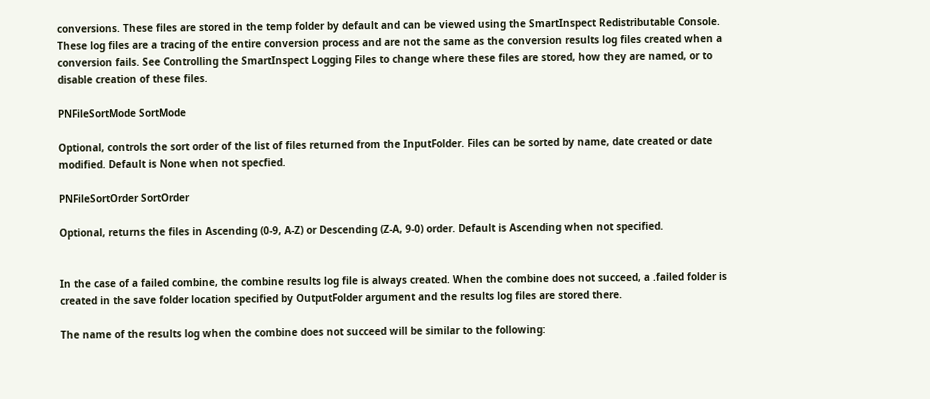conversions. These files are stored in the temp folder by default and can be viewed using the SmartInspect Redistributable Console. These log files are a tracing of the entire conversion process and are not the same as the conversion results log files created when a conversion fails. See Controlling the SmartInspect Logging Files to change where these files are stored, how they are named, or to disable creation of these files.

PNFileSortMode SortMode

Optional, controls the sort order of the list of files returned from the InputFolder. Files can be sorted by name, date created or date modified. Default is None when not specfied.

PNFileSortOrder SortOrder

Optional, returns the files in Ascending (0-9, A-Z) or Descending (Z-A, 9-0) order. Default is Ascending when not specified.


In the case of a failed combine, the combine results log file is always created. When the combine does not succeed, a .failed folder is created in the save folder location specified by OutputFolder argument and the results log files are stored there.

The name of the results log when the combine does not succeed will be similar to the following: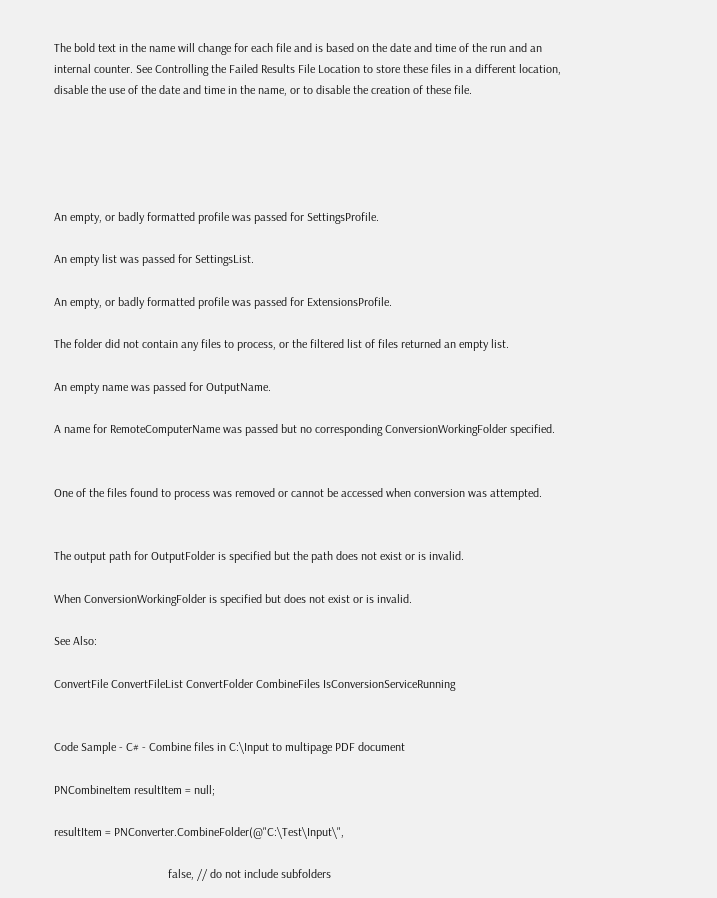The bold text in the name will change for each file and is based on the date and time of the run and an internal counter. See Controlling the Failed Results File Location to store these files in a different location, disable the use of the date and time in the name, or to disable the creation of these file.





An empty, or badly formatted profile was passed for SettingsProfile.

An empty list was passed for SettingsList.

An empty, or badly formatted profile was passed for ExtensionsProfile.

The folder did not contain any files to process, or the filtered list of files returned an empty list.

An empty name was passed for OutputName.

A name for RemoteComputerName was passed but no corresponding ConversionWorkingFolder specified.


One of the files found to process was removed or cannot be accessed when conversion was attempted.


The output path for OutputFolder is specified but the path does not exist or is invalid.

When ConversionWorkingFolder is specified but does not exist or is invalid.

See Also:

ConvertFile ConvertFileList ConvertFolder CombineFiles IsConversionServiceRunning


Code Sample - C# - Combine files in C:\Input to multipage PDF document

PNCombineItem resultItem = null;

resultItem = PNConverter.CombineFolder(@"C:\Test\Input\",

                                      false, // do not include subfolders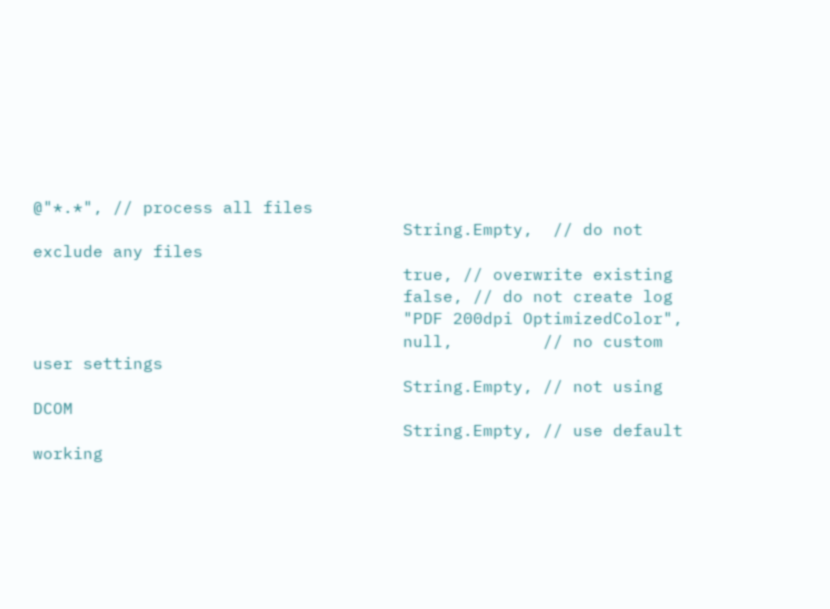@"*.*", // process all files
                                     String.Empty,  // do not exclude any files
                                     true, // overwrite existing
                                     false, // do not create log
                                     "PDF 200dpi OptimizedColor",
                                     null,         // no custom user settings
                                     String.Empty, // not using DCOM
                                     String.Empty, // use default working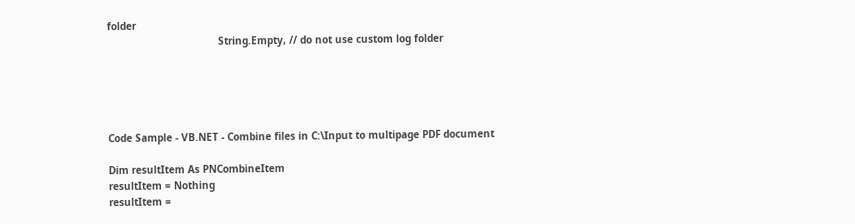folder
                                     String.Empty, // do not use custom log folder





Code Sample - VB.NET - Combine files in C:\Input to multipage PDF document

Dim resultItem As PNCombineItem
resultItem = Nothing
resultItem =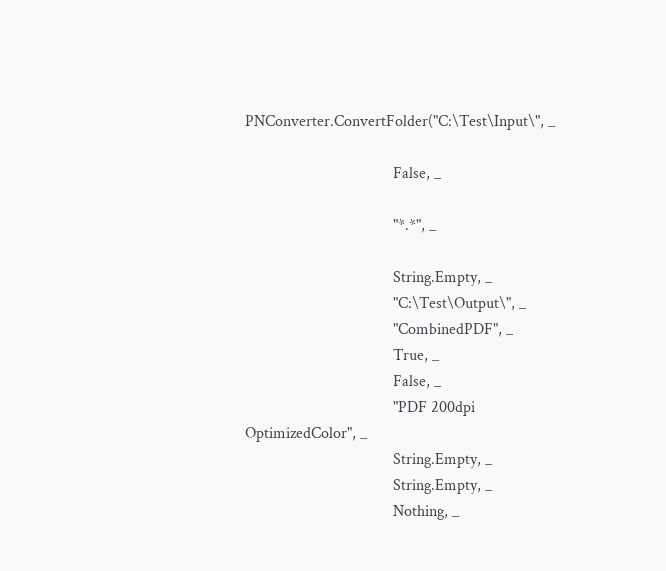PNConverter.ConvertFolder("C:\Test\Input\", _

                                     False, _

                                     "*.*", _

                                     String.Empty, _
                                     "C:\Test\Output\", _
                                     "CombinedPDF", _
                                     True, _
                                     False, _
                                     "PDF 200dpi OptimizedColor", _
                                     String.Empty, _
                                     String.Empty, _
                                     Nothing, _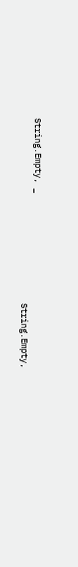String.Empty, _
                                     String.Empty,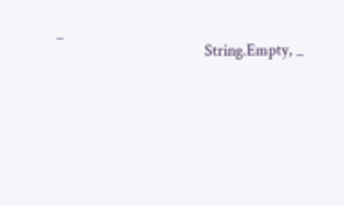_
                                     String.Empty, _